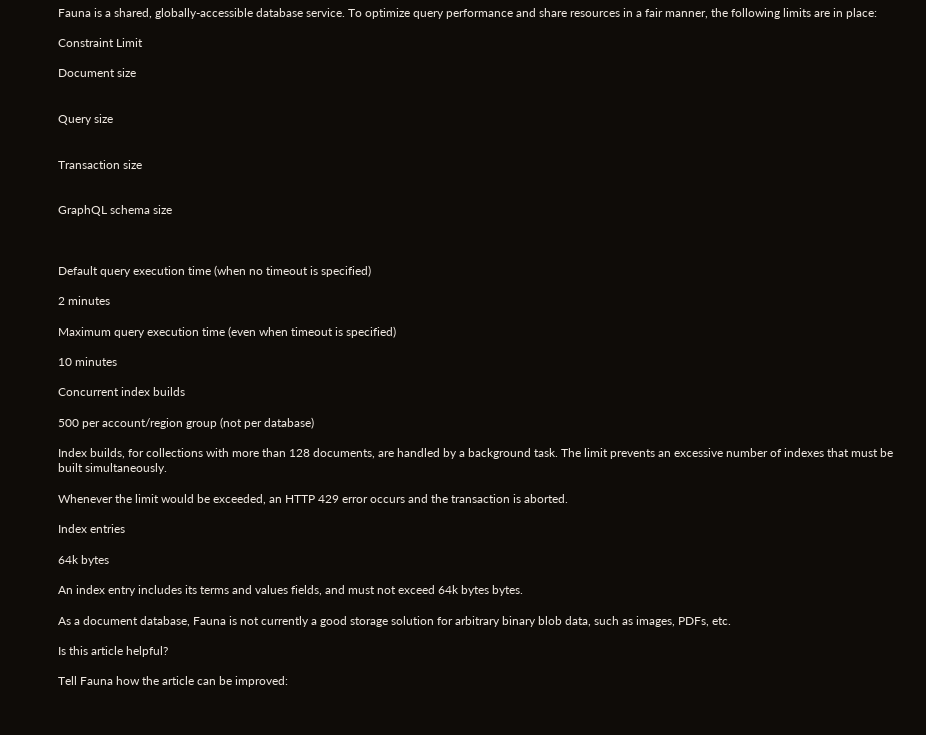Fauna is a shared, globally-accessible database service. To optimize query performance and share resources in a fair manner, the following limits are in place:

Constraint Limit

Document size


Query size


Transaction size


GraphQL schema size



Default query execution time (when no timeout is specified)

2 minutes

Maximum query execution time (even when timeout is specified)

10 minutes

Concurrent index builds

500 per account/region group (not per database)

Index builds, for collections with more than 128 documents, are handled by a background task. The limit prevents an excessive number of indexes that must be built simultaneously.

Whenever the limit would be exceeded, an HTTP 429 error occurs and the transaction is aborted.

Index entries

64k bytes

An index entry includes its terms and values fields, and must not exceed 64k bytes bytes.

As a document database, Fauna is not currently a good storage solution for arbitrary binary blob data, such as images, PDFs, etc.

Is this article helpful?

Tell Fauna how the article can be improved: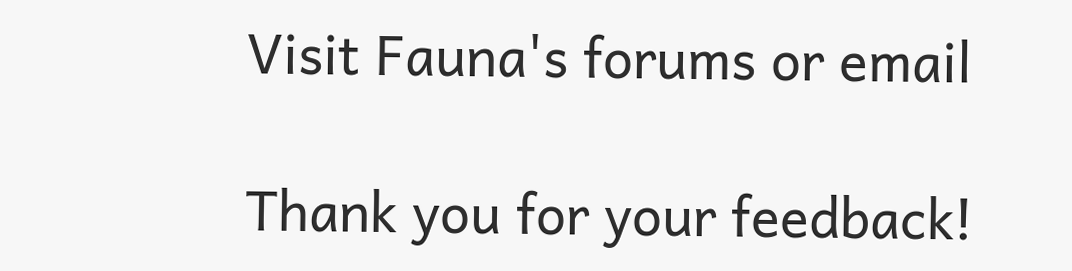Visit Fauna's forums or email

Thank you for your feedback!